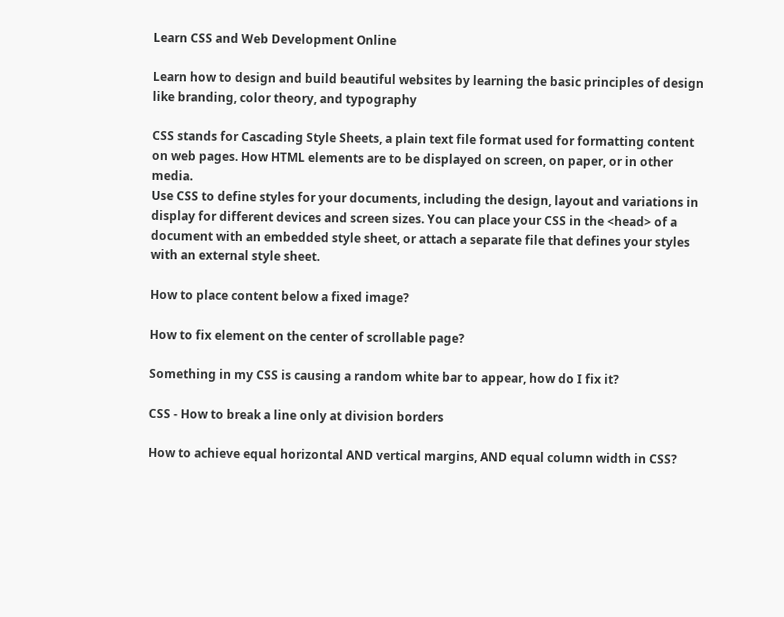Learn CSS and Web Development Online

Learn how to design and build beautiful websites by learning the basic principles of design like branding, color theory, and typography

CSS stands for Cascading Style Sheets, a plain text file format used for formatting content on web pages. How HTML elements are to be displayed on screen, on paper, or in other media.
Use CSS to define styles for your documents, including the design, layout and variations in display for different devices and screen sizes. You can place your CSS in the <head> of a document with an embedded style sheet, or attach a separate file that defines your styles with an external style sheet.

How to place content below a fixed image?

How to fix element on the center of scrollable page?

Something in my CSS is causing a random white bar to appear, how do I fix it?

CSS - How to break a line only at division borders

How to achieve equal horizontal AND vertical margins, AND equal column width in CSS?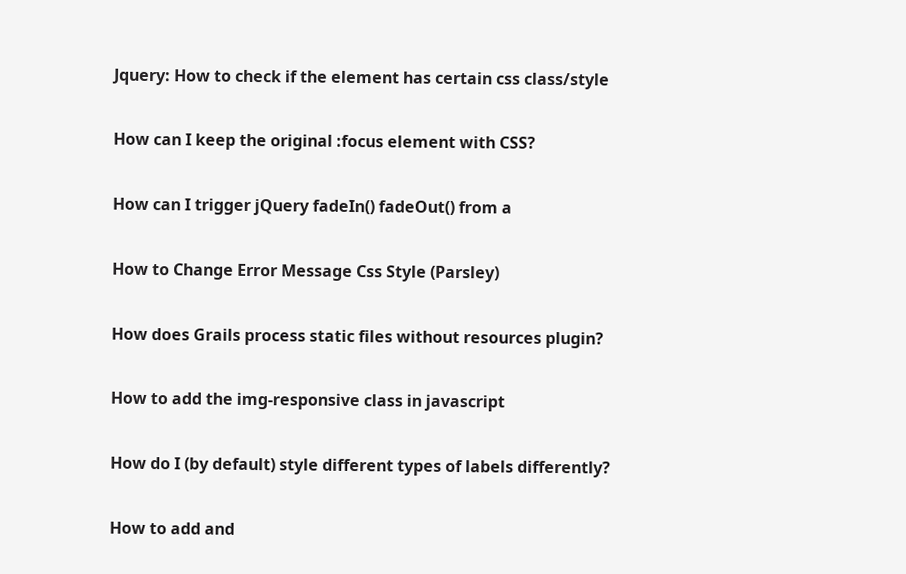Jquery: How to check if the element has certain css class/style

How can I keep the original :focus element with CSS?

How can I trigger jQuery fadeIn() fadeOut() from a

How to Change Error Message Css Style (Parsley)

How does Grails process static files without resources plugin?

How to add the img-responsive class in javascript

How do I (by default) style different types of labels differently?

How to add and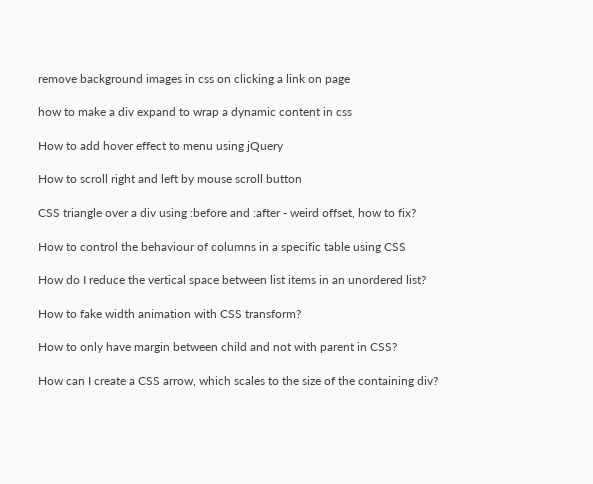remove background images in css on clicking a link on page

how to make a div expand to wrap a dynamic content in css

How to add hover effect to menu using jQuery

How to scroll right and left by mouse scroll button

CSS triangle over a div using :before and :after - weird offset, how to fix?

How to control the behaviour of columns in a specific table using CSS

How do I reduce the vertical space between list items in an unordered list?

How to fake width animation with CSS transform?

How to only have margin between child and not with parent in CSS?

How can I create a CSS arrow, which scales to the size of the containing div?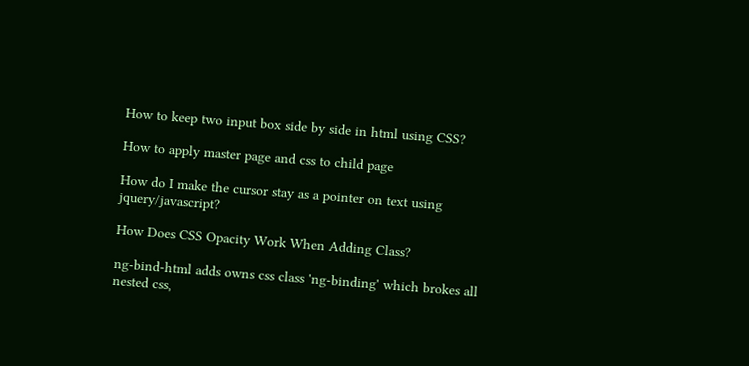How to keep two input box side by side in html using CSS?

How to apply master page and css to child page

How do I make the cursor stay as a pointer on text using jquery/javascript?

How Does CSS Opacity Work When Adding Class?

ng-bind-html adds owns css class 'ng-binding' which brokes all nested css,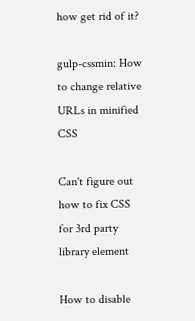how get rid of it?

gulp-cssmin: How to change relative URLs in minified CSS

Can't figure out how to fix CSS for 3rd party library element

How to disable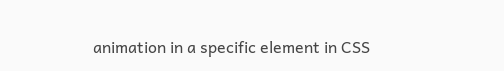animation in a specific element in CSS